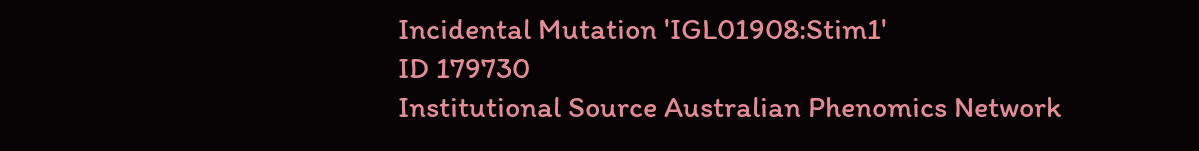Incidental Mutation 'IGL01908:Stim1'
ID 179730
Institutional Source Australian Phenomics Network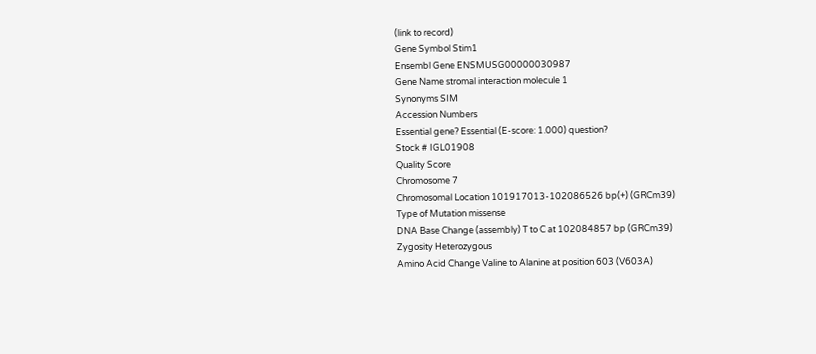(link to record)
Gene Symbol Stim1
Ensembl Gene ENSMUSG00000030987
Gene Name stromal interaction molecule 1
Synonyms SIM
Accession Numbers
Essential gene? Essential (E-score: 1.000) question?
Stock # IGL01908
Quality Score
Chromosome 7
Chromosomal Location 101917013-102086526 bp(+) (GRCm39)
Type of Mutation missense
DNA Base Change (assembly) T to C at 102084857 bp (GRCm39)
Zygosity Heterozygous
Amino Acid Change Valine to Alanine at position 603 (V603A)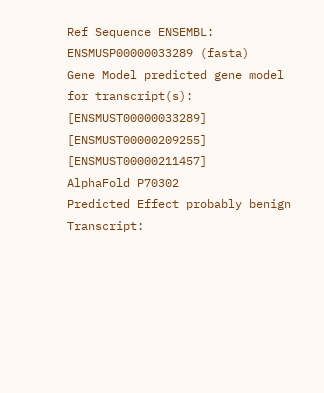Ref Sequence ENSEMBL: ENSMUSP00000033289 (fasta)
Gene Model predicted gene model for transcript(s): [ENSMUST00000033289] [ENSMUST00000209255] [ENSMUST00000211457]
AlphaFold P70302
Predicted Effect probably benign
Transcript: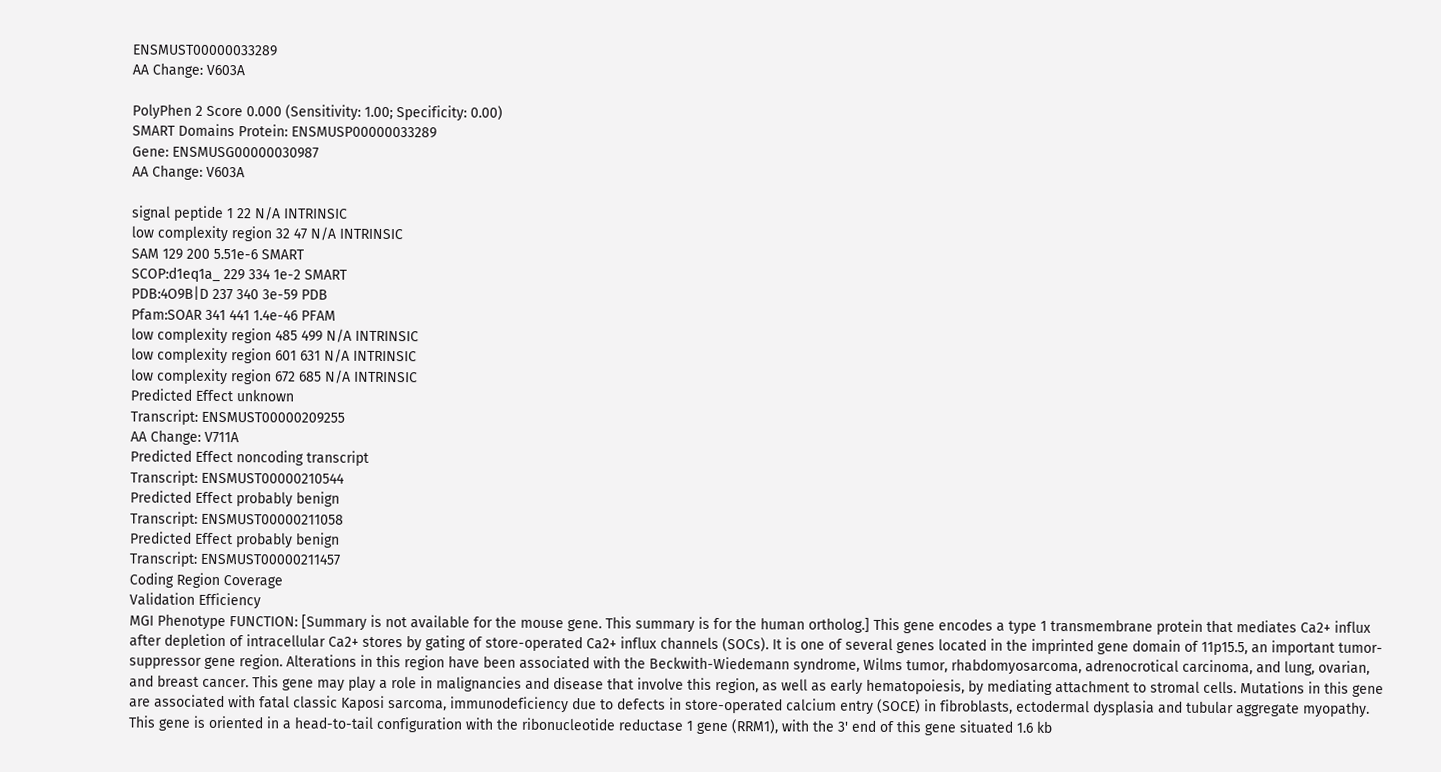ENSMUST00000033289
AA Change: V603A

PolyPhen 2 Score 0.000 (Sensitivity: 1.00; Specificity: 0.00)
SMART Domains Protein: ENSMUSP00000033289
Gene: ENSMUSG00000030987
AA Change: V603A

signal peptide 1 22 N/A INTRINSIC
low complexity region 32 47 N/A INTRINSIC
SAM 129 200 5.51e-6 SMART
SCOP:d1eq1a_ 229 334 1e-2 SMART
PDB:4O9B|D 237 340 3e-59 PDB
Pfam:SOAR 341 441 1.4e-46 PFAM
low complexity region 485 499 N/A INTRINSIC
low complexity region 601 631 N/A INTRINSIC
low complexity region 672 685 N/A INTRINSIC
Predicted Effect unknown
Transcript: ENSMUST00000209255
AA Change: V711A
Predicted Effect noncoding transcript
Transcript: ENSMUST00000210544
Predicted Effect probably benign
Transcript: ENSMUST00000211058
Predicted Effect probably benign
Transcript: ENSMUST00000211457
Coding Region Coverage
Validation Efficiency
MGI Phenotype FUNCTION: [Summary is not available for the mouse gene. This summary is for the human ortholog.] This gene encodes a type 1 transmembrane protein that mediates Ca2+ influx after depletion of intracellular Ca2+ stores by gating of store-operated Ca2+ influx channels (SOCs). It is one of several genes located in the imprinted gene domain of 11p15.5, an important tumor-suppressor gene region. Alterations in this region have been associated with the Beckwith-Wiedemann syndrome, Wilms tumor, rhabdomyosarcoma, adrenocrotical carcinoma, and lung, ovarian, and breast cancer. This gene may play a role in malignancies and disease that involve this region, as well as early hematopoiesis, by mediating attachment to stromal cells. Mutations in this gene are associated with fatal classic Kaposi sarcoma, immunodeficiency due to defects in store-operated calcium entry (SOCE) in fibroblasts, ectodermal dysplasia and tubular aggregate myopathy. This gene is oriented in a head-to-tail configuration with the ribonucleotide reductase 1 gene (RRM1), with the 3' end of this gene situated 1.6 kb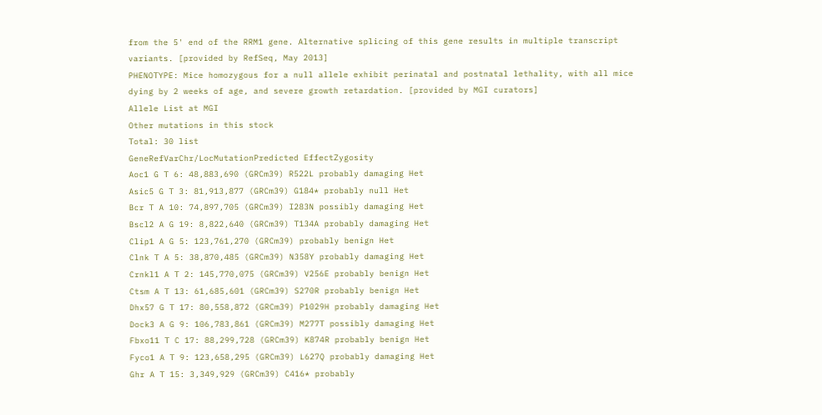from the 5' end of the RRM1 gene. Alternative splicing of this gene results in multiple transcript variants. [provided by RefSeq, May 2013]
PHENOTYPE: Mice homozygous for a null allele exhibit perinatal and postnatal lethality, with all mice dying by 2 weeks of age, and severe growth retardation. [provided by MGI curators]
Allele List at MGI
Other mutations in this stock
Total: 30 list
GeneRefVarChr/LocMutationPredicted EffectZygosity
Aoc1 G T 6: 48,883,690 (GRCm39) R522L probably damaging Het
Asic5 G T 3: 81,913,877 (GRCm39) G184* probably null Het
Bcr T A 10: 74,897,705 (GRCm39) I283N possibly damaging Het
Bscl2 A G 19: 8,822,640 (GRCm39) T134A probably damaging Het
Clip1 A G 5: 123,761,270 (GRCm39) probably benign Het
Clnk T A 5: 38,870,485 (GRCm39) N358Y probably damaging Het
Crnkl1 A T 2: 145,770,075 (GRCm39) V256E probably benign Het
Ctsm A T 13: 61,685,601 (GRCm39) S270R probably benign Het
Dhx57 G T 17: 80,558,872 (GRCm39) P1029H probably damaging Het
Dock3 A G 9: 106,783,861 (GRCm39) M277T possibly damaging Het
Fbxo11 T C 17: 88,299,728 (GRCm39) K874R probably benign Het
Fyco1 A T 9: 123,658,295 (GRCm39) L627Q probably damaging Het
Ghr A T 15: 3,349,929 (GRCm39) C416* probably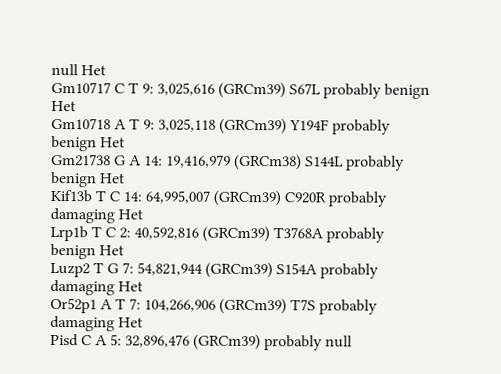null Het
Gm10717 C T 9: 3,025,616 (GRCm39) S67L probably benign Het
Gm10718 A T 9: 3,025,118 (GRCm39) Y194F probably benign Het
Gm21738 G A 14: 19,416,979 (GRCm38) S144L probably benign Het
Kif13b T C 14: 64,995,007 (GRCm39) C920R probably damaging Het
Lrp1b T C 2: 40,592,816 (GRCm39) T3768A probably benign Het
Luzp2 T G 7: 54,821,944 (GRCm39) S154A probably damaging Het
Or52p1 A T 7: 104,266,906 (GRCm39) T7S probably damaging Het
Pisd C A 5: 32,896,476 (GRCm39) probably null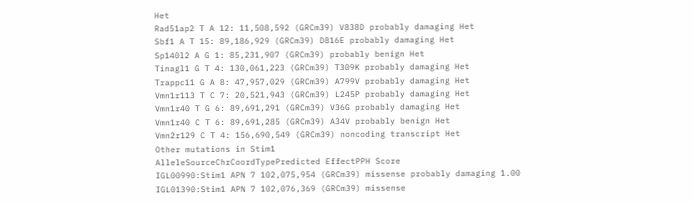Het
Rad51ap2 T A 12: 11,508,592 (GRCm39) V838D probably damaging Het
Sbf1 A T 15: 89,186,929 (GRCm39) D816E probably damaging Het
Sp140l2 A G 1: 85,231,907 (GRCm39) probably benign Het
Tinagl1 G T 4: 130,061,223 (GRCm39) T309K probably damaging Het
Trappc11 G A 8: 47,957,029 (GRCm39) A799V probably damaging Het
Vmn1r113 T C 7: 20,521,943 (GRCm39) L245P probably damaging Het
Vmn1r40 T G 6: 89,691,291 (GRCm39) V36G probably damaging Het
Vmn1r40 C T 6: 89,691,285 (GRCm39) A34V probably benign Het
Vmn2r129 C T 4: 156,690,549 (GRCm39) noncoding transcript Het
Other mutations in Stim1
AlleleSourceChrCoordTypePredicted EffectPPH Score
IGL00990:Stim1 APN 7 102,075,954 (GRCm39) missense probably damaging 1.00
IGL01390:Stim1 APN 7 102,076,369 (GRCm39) missense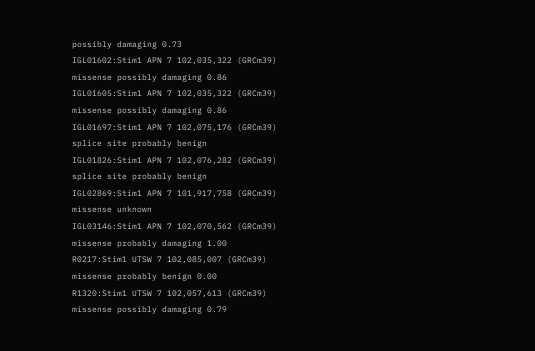possibly damaging 0.73
IGL01602:Stim1 APN 7 102,035,322 (GRCm39) missense possibly damaging 0.86
IGL01605:Stim1 APN 7 102,035,322 (GRCm39) missense possibly damaging 0.86
IGL01697:Stim1 APN 7 102,075,176 (GRCm39) splice site probably benign
IGL01826:Stim1 APN 7 102,076,282 (GRCm39) splice site probably benign
IGL02869:Stim1 APN 7 101,917,758 (GRCm39) missense unknown
IGL03146:Stim1 APN 7 102,070,562 (GRCm39) missense probably damaging 1.00
R0217:Stim1 UTSW 7 102,085,007 (GRCm39) missense probably benign 0.00
R1320:Stim1 UTSW 7 102,057,613 (GRCm39) missense possibly damaging 0.79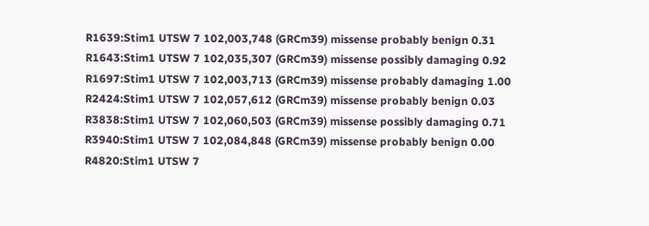R1639:Stim1 UTSW 7 102,003,748 (GRCm39) missense probably benign 0.31
R1643:Stim1 UTSW 7 102,035,307 (GRCm39) missense possibly damaging 0.92
R1697:Stim1 UTSW 7 102,003,713 (GRCm39) missense probably damaging 1.00
R2424:Stim1 UTSW 7 102,057,612 (GRCm39) missense probably benign 0.03
R3838:Stim1 UTSW 7 102,060,503 (GRCm39) missense possibly damaging 0.71
R3940:Stim1 UTSW 7 102,084,848 (GRCm39) missense probably benign 0.00
R4820:Stim1 UTSW 7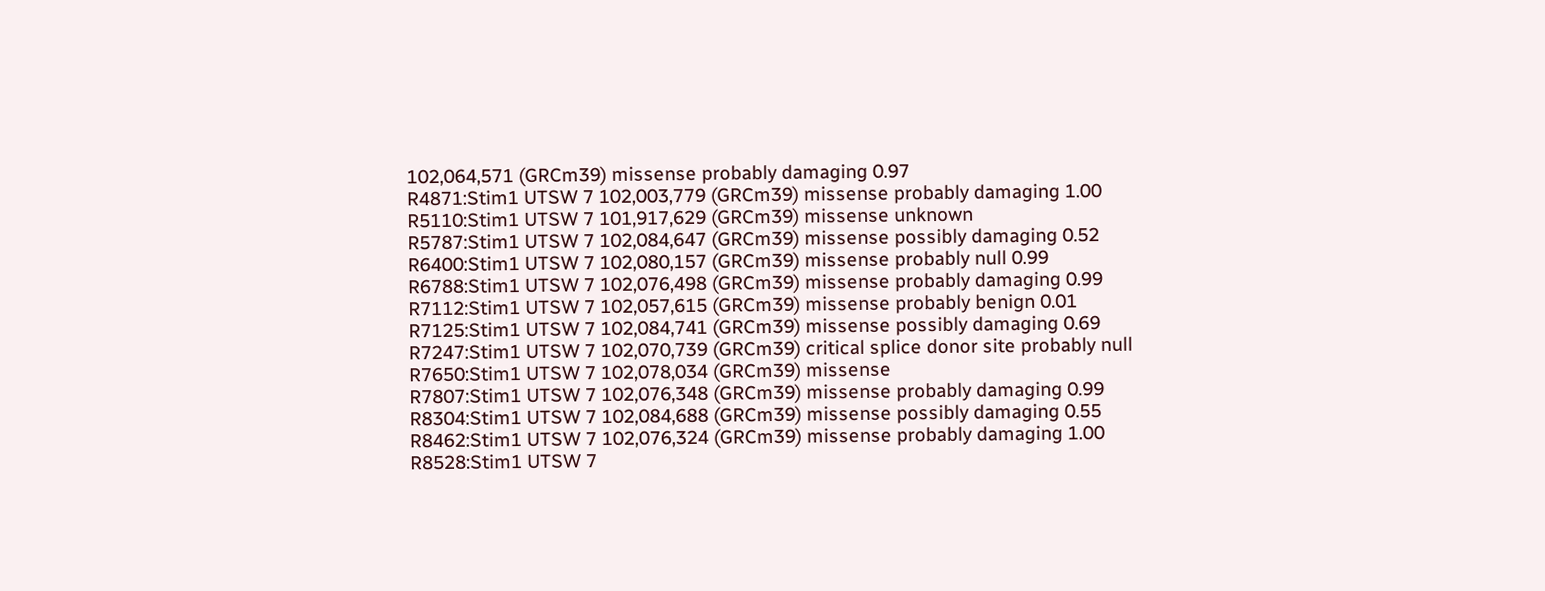102,064,571 (GRCm39) missense probably damaging 0.97
R4871:Stim1 UTSW 7 102,003,779 (GRCm39) missense probably damaging 1.00
R5110:Stim1 UTSW 7 101,917,629 (GRCm39) missense unknown
R5787:Stim1 UTSW 7 102,084,647 (GRCm39) missense possibly damaging 0.52
R6400:Stim1 UTSW 7 102,080,157 (GRCm39) missense probably null 0.99
R6788:Stim1 UTSW 7 102,076,498 (GRCm39) missense probably damaging 0.99
R7112:Stim1 UTSW 7 102,057,615 (GRCm39) missense probably benign 0.01
R7125:Stim1 UTSW 7 102,084,741 (GRCm39) missense possibly damaging 0.69
R7247:Stim1 UTSW 7 102,070,739 (GRCm39) critical splice donor site probably null
R7650:Stim1 UTSW 7 102,078,034 (GRCm39) missense
R7807:Stim1 UTSW 7 102,076,348 (GRCm39) missense probably damaging 0.99
R8304:Stim1 UTSW 7 102,084,688 (GRCm39) missense possibly damaging 0.55
R8462:Stim1 UTSW 7 102,076,324 (GRCm39) missense probably damaging 1.00
R8528:Stim1 UTSW 7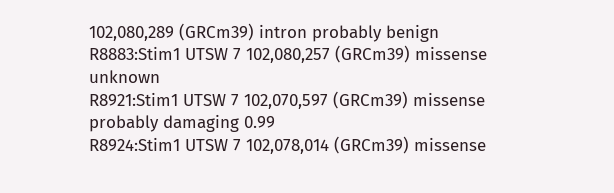102,080,289 (GRCm39) intron probably benign
R8883:Stim1 UTSW 7 102,080,257 (GRCm39) missense unknown
R8921:Stim1 UTSW 7 102,070,597 (GRCm39) missense probably damaging 0.99
R8924:Stim1 UTSW 7 102,078,014 (GRCm39) missense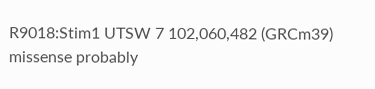R9018:Stim1 UTSW 7 102,060,482 (GRCm39) missense probably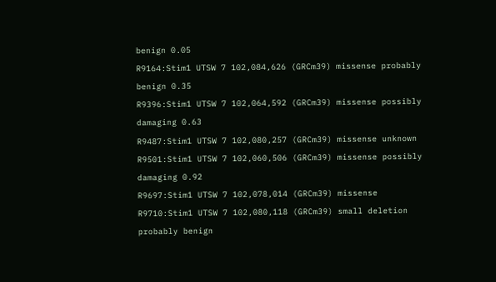benign 0.05
R9164:Stim1 UTSW 7 102,084,626 (GRCm39) missense probably benign 0.35
R9396:Stim1 UTSW 7 102,064,592 (GRCm39) missense possibly damaging 0.63
R9487:Stim1 UTSW 7 102,080,257 (GRCm39) missense unknown
R9501:Stim1 UTSW 7 102,060,506 (GRCm39) missense possibly damaging 0.92
R9697:Stim1 UTSW 7 102,078,014 (GRCm39) missense
R9710:Stim1 UTSW 7 102,080,118 (GRCm39) small deletion probably benign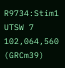R9734:Stim1 UTSW 7 102,064,560 (GRCm39)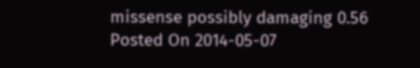missense possibly damaging 0.56
Posted On 2014-05-07